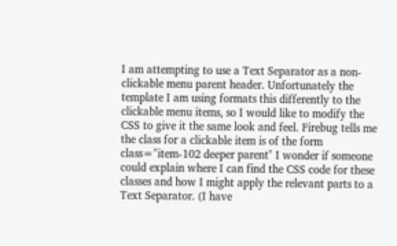I am attempting to use a Text Separator as a non-clickable menu parent header. Unfortunately the template I am using formats this differently to the clickable menu items, so I would like to modify the CSS to give it the same look and feel. Firebug tells me the class for a clickable item is of the form class="item-102 deeper parent" I wonder if someone could explain where I can find the CSS code for these classes and how I might apply the relevant parts to a Text Separator. (I have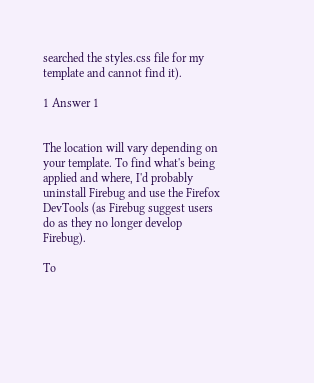searched the styles.css file for my template and cannot find it).

1 Answer 1


The location will vary depending on your template. To find what's being applied and where, I'd probably uninstall Firebug and use the Firefox DevTools (as Firebug suggest users do as they no longer develop Firebug).

To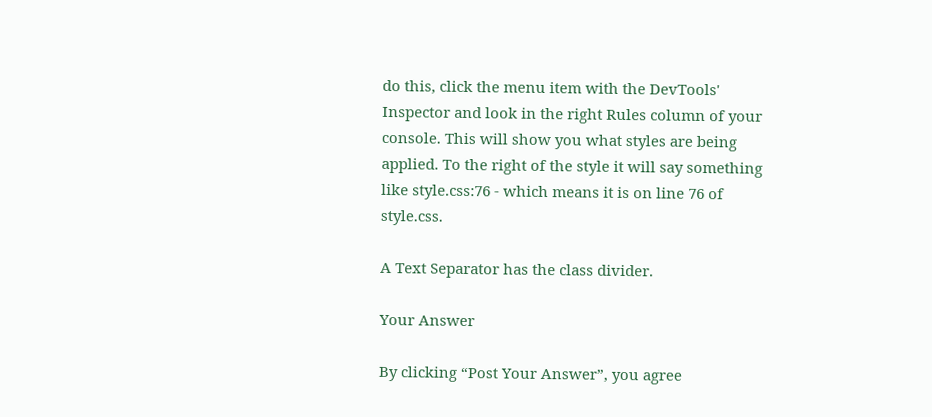do this, click the menu item with the DevTools' Inspector and look in the right Rules column of your console. This will show you what styles are being applied. To the right of the style it will say something like style.css:76 - which means it is on line 76 of style.css.

A Text Separator has the class divider.

Your Answer

By clicking “Post Your Answer”, you agree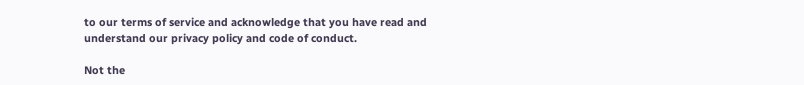to our terms of service and acknowledge that you have read and understand our privacy policy and code of conduct.

Not the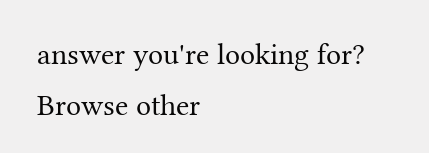answer you're looking for? Browse other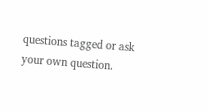questions tagged or ask your own question.